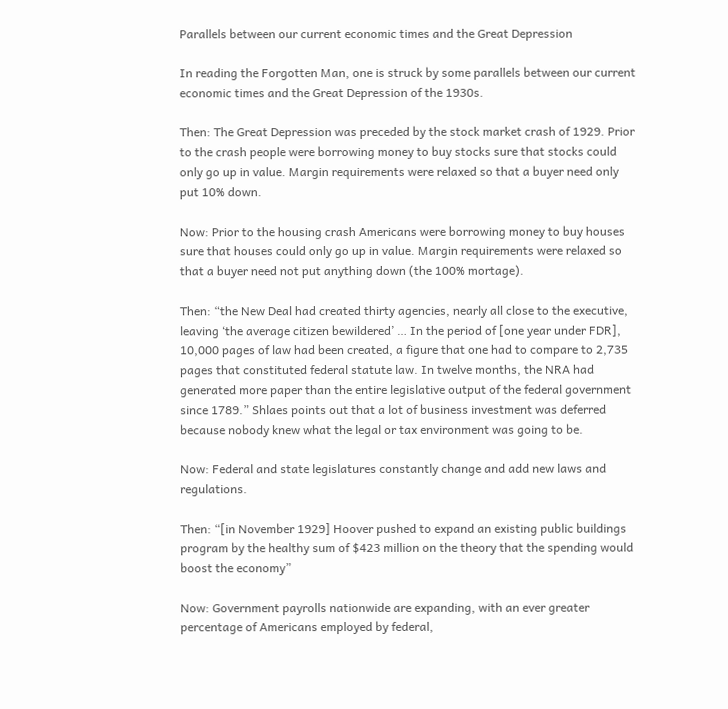Parallels between our current economic times and the Great Depression

In reading the Forgotten Man, one is struck by some parallels between our current economic times and the Great Depression of the 1930s.

Then: The Great Depression was preceded by the stock market crash of 1929. Prior to the crash people were borrowing money to buy stocks sure that stocks could only go up in value. Margin requirements were relaxed so that a buyer need only put 10% down.

Now: Prior to the housing crash Americans were borrowing money to buy houses sure that houses could only go up in value. Margin requirements were relaxed so that a buyer need not put anything down (the 100% mortage).

Then: “the New Deal had created thirty agencies, nearly all close to the executive, leaving ‘the average citizen bewildered’ … In the period of [one year under FDR], 10,000 pages of law had been created, a figure that one had to compare to 2,735 pages that constituted federal statute law. In twelve months, the NRA had generated more paper than the entire legislative output of the federal government since 1789.” Shlaes points out that a lot of business investment was deferred because nobody knew what the legal or tax environment was going to be.

Now: Federal and state legislatures constantly change and add new laws and regulations.

Then: “[in November 1929] Hoover pushed to expand an existing public buildings program by the healthy sum of $423 million on the theory that the spending would boost the economy”

Now: Government payrolls nationwide are expanding, with an ever greater percentage of Americans employed by federal,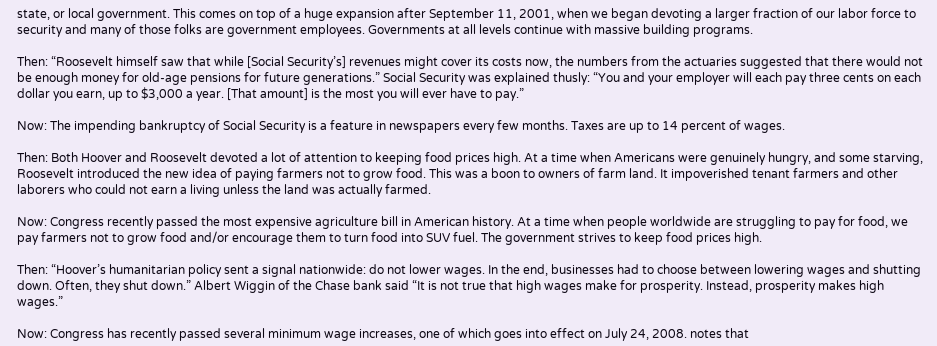state, or local government. This comes on top of a huge expansion after September 11, 2001, when we began devoting a larger fraction of our labor force to security and many of those folks are government employees. Governments at all levels continue with massive building programs.

Then: “Roosevelt himself saw that while [Social Security’s] revenues might cover its costs now, the numbers from the actuaries suggested that there would not be enough money for old-age pensions for future generations.” Social Security was explained thusly: “You and your employer will each pay three cents on each dollar you earn, up to $3,000 a year. [That amount] is the most you will ever have to pay.”

Now: The impending bankruptcy of Social Security is a feature in newspapers every few months. Taxes are up to 14 percent of wages.

Then: Both Hoover and Roosevelt devoted a lot of attention to keeping food prices high. At a time when Americans were genuinely hungry, and some starving, Roosevelt introduced the new idea of paying farmers not to grow food. This was a boon to owners of farm land. It impoverished tenant farmers and other laborers who could not earn a living unless the land was actually farmed.

Now: Congress recently passed the most expensive agriculture bill in American history. At a time when people worldwide are struggling to pay for food, we pay farmers not to grow food and/or encourage them to turn food into SUV fuel. The government strives to keep food prices high.

Then: “Hoover’s humanitarian policy sent a signal nationwide: do not lower wages. In the end, businesses had to choose between lowering wages and shutting down. Often, they shut down.” Albert Wiggin of the Chase bank said “It is not true that high wages make for prosperity. Instead, prosperity makes high wages.”

Now: Congress has recently passed several minimum wage increases, one of which goes into effect on July 24, 2008. notes that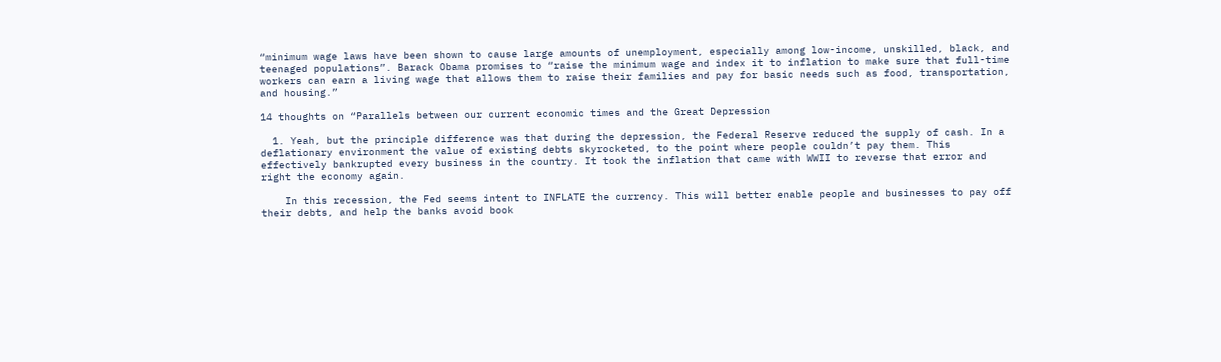“minimum wage laws have been shown to cause large amounts of unemployment, especially among low-income, unskilled, black, and teenaged populations”. Barack Obama promises to “raise the minimum wage and index it to inflation to make sure that full-time workers can earn a living wage that allows them to raise their families and pay for basic needs such as food, transportation, and housing.”

14 thoughts on “Parallels between our current economic times and the Great Depression

  1. Yeah, but the principle difference was that during the depression, the Federal Reserve reduced the supply of cash. In a deflationary environment the value of existing debts skyrocketed, to the point where people couldn’t pay them. This effectively bankrupted every business in the country. It took the inflation that came with WWII to reverse that error and right the economy again.

    In this recession, the Fed seems intent to INFLATE the currency. This will better enable people and businesses to pay off their debts, and help the banks avoid book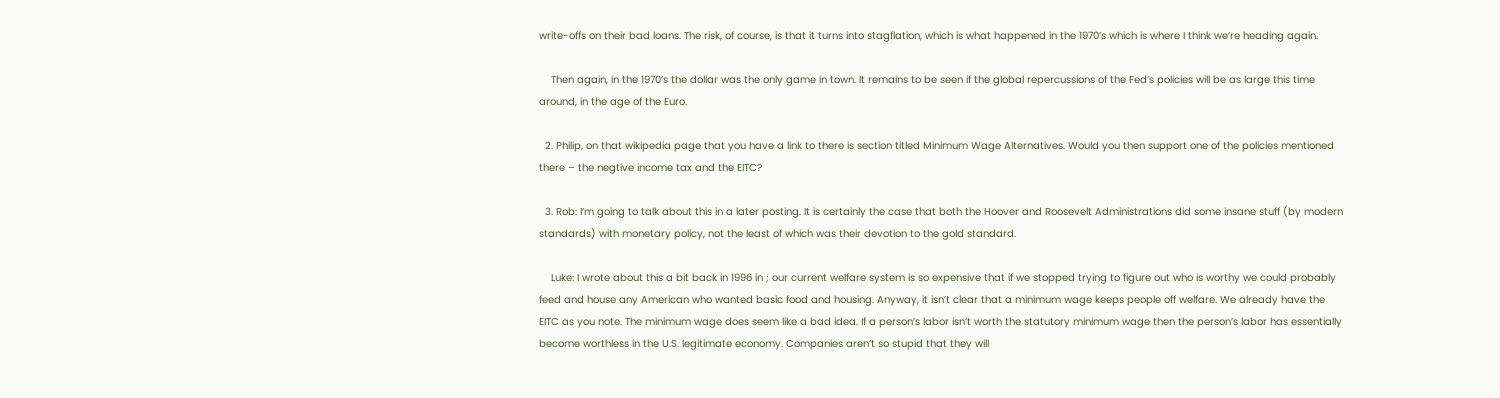write-offs on their bad loans. The risk, of course, is that it turns into stagflation, which is what happened in the 1970’s which is where I think we’re heading again.

    Then again, in the 1970’s the dollar was the only game in town. It remains to be seen if the global repercussions of the Fed’s policies will be as large this time around, in the age of the Euro.

  2. Philip, on that wikipedia page that you have a link to there is section titled Minimum Wage Alternatives. Would you then support one of the policies mentioned there – the negtive income tax and the EITC?

  3. Rob: I’m going to talk about this in a later posting. It is certainly the case that both the Hoover and Roosevelt Administrations did some insane stuff (by modern standards) with monetary policy, not the least of which was their devotion to the gold standard.

    Luke: I wrote about this a bit back in 1996 in ; our current welfare system is so expensive that if we stopped trying to figure out who is worthy we could probably feed and house any American who wanted basic food and housing. Anyway, it isn’t clear that a minimum wage keeps people off welfare. We already have the EITC as you note. The minimum wage does seem like a bad idea. If a person’s labor isn’t worth the statutory minimum wage then the person’s labor has essentially become worthless in the U.S. legitimate economy. Companies aren’t so stupid that they will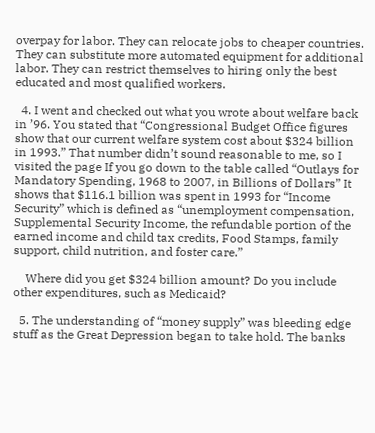overpay for labor. They can relocate jobs to cheaper countries. They can substitute more automated equipment for additional labor. They can restrict themselves to hiring only the best educated and most qualified workers.

  4. I went and checked out what you wrote about welfare back in ’96. You stated that “Congressional Budget Office figures show that our current welfare system cost about $324 billion in 1993.” That number didn’t sound reasonable to me, so I visited the page If you go down to the table called “Outlays for Mandatory Spending, 1968 to 2007, in Billions of Dollars” It shows that $116.1 billion was spent in 1993 for “Income Security” which is defined as “unemployment compensation, Supplemental Security Income, the refundable portion of the earned income and child tax credits, Food Stamps, family support, child nutrition, and foster care.”

    Where did you get $324 billion amount? Do you include other expenditures, such as Medicaid?

  5. The understanding of “money supply” was bleeding edge stuff as the Great Depression began to take hold. The banks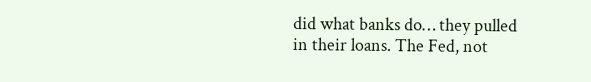did what banks do… they pulled in their loans. The Fed, not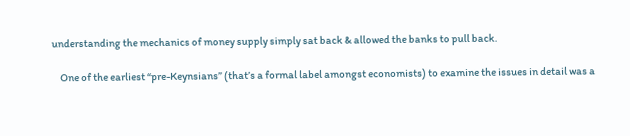understanding the mechanics of money supply simply sat back & allowed the banks to pull back.

    One of the earliest “pre-Keynsians” (that’s a formal label amongst economists) to examine the issues in detail was a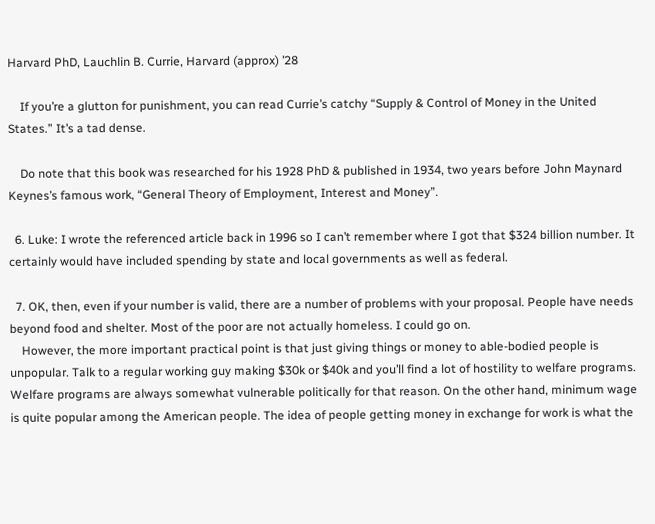Harvard PhD, Lauchlin B. Currie, Harvard (approx) ’28

    If you’re a glutton for punishment, you can read Currie’s catchy “Supply & Control of Money in the United States.” It’s a tad dense.

    Do note that this book was researched for his 1928 PhD & published in 1934, two years before John Maynard Keynes’s famous work, “General Theory of Employment, Interest and Money”.

  6. Luke: I wrote the referenced article back in 1996 so I can’t remember where I got that $324 billion number. It certainly would have included spending by state and local governments as well as federal.

  7. OK, then, even if your number is valid, there are a number of problems with your proposal. People have needs beyond food and shelter. Most of the poor are not actually homeless. I could go on.
    However, the more important practical point is that just giving things or money to able-bodied people is unpopular. Talk to a regular working guy making $30k or $40k and you’ll find a lot of hostility to welfare programs. Welfare programs are always somewhat vulnerable politically for that reason. On the other hand, minimum wage is quite popular among the American people. The idea of people getting money in exchange for work is what the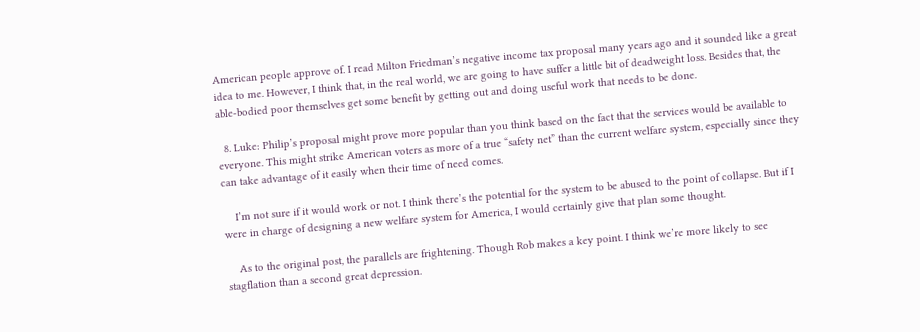American people approve of. I read Milton Friedman’s negative income tax proposal many years ago and it sounded like a great idea to me. However, I think that, in the real world, we are going to have suffer a little bit of deadweight loss. Besides that, the able-bodied poor themselves get some benefit by getting out and doing useful work that needs to be done.

  8. Luke: Philip’s proposal might prove more popular than you think based on the fact that the services would be available to everyone. This might strike American voters as more of a true “safety net” than the current welfare system, especially since they can take advantage of it easily when their time of need comes.

    I’m not sure if it would work or not. I think there’s the potential for the system to be abused to the point of collapse. But if I were in charge of designing a new welfare system for America, I would certainly give that plan some thought.

    As to the original post, the parallels are frightening. Though Rob makes a key point. I think we’re more likely to see stagflation than a second great depression.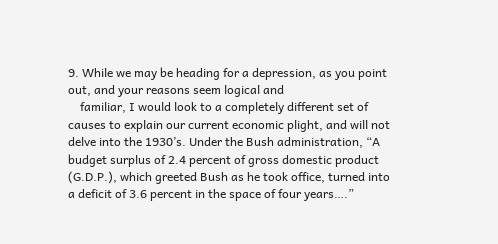9. While we may be heading for a depression, as you point out, and your reasons seem logical and
    familiar, I would look to a completely different set of causes to explain our current economic plight, and will not delve into the 1930’s. Under the Bush administration, “A budget surplus of 2.4 percent of gross domestic product (G.D.P.), which greeted Bush as he took office, turned into a deficit of 3.6 percent in the space of four years….”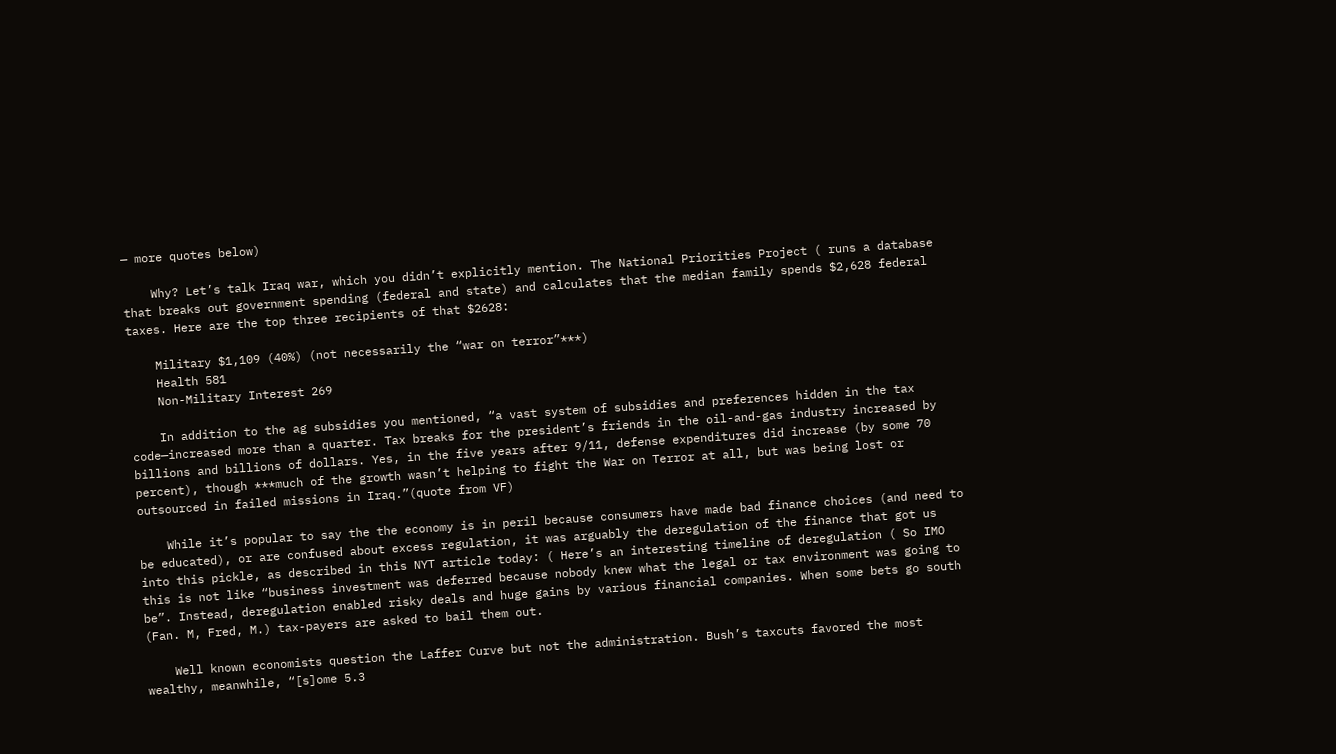— more quotes below)

    Why? Let’s talk Iraq war, which you didn’t explicitly mention. The National Priorities Project ( runs a database that breaks out government spending (federal and state) and calculates that the median family spends $2,628 federal taxes. Here are the top three recipients of that $2628:

    Military $1,109 (40%) (not necessarily the “war on terror”***)
    Health 581
    Non-Military Interest 269

    In addition to the ag subsidies you mentioned, “a vast system of subsidies and preferences hidden in the tax code—increased more than a quarter. Tax breaks for the president’s friends in the oil-and-gas industry increased by billions and billions of dollars. Yes, in the five years after 9/11, defense expenditures did increase (by some 70 percent), though ***much of the growth wasn’t helping to fight the War on Terror at all, but was being lost or outsourced in failed missions in Iraq.”(quote from VF)

    While it’s popular to say the the economy is in peril because consumers have made bad finance choices (and need to be educated), or are confused about excess regulation, it was arguably the deregulation of the finance that got us into this pickle, as described in this NYT article today: ( Here’s an interesting timeline of deregulation ( So IMO this is not like “business investment was deferred because nobody knew what the legal or tax environment was going to be”. Instead, deregulation enabled risky deals and huge gains by various financial companies. When some bets go south (Fan. M, Fred, M.) tax-payers are asked to bail them out.

    Well known economists question the Laffer Curve but not the administration. Bush’s taxcuts favored the most wealthy, meanwhile, “[s]ome 5.3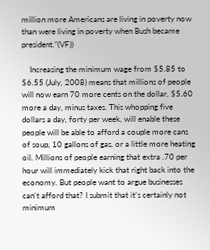million more Americans are living in poverty now than were living in poverty when Bush became president.”(VF))

    Increasing the minimum wage from $5.85 to $6.55 (July, 2008) means that millions of people will now earn 70 more cents on the dollar, $5.60 more a day, minus taxes. This whopping five dollars a day, forty per week, will enable these people will be able to afford a couple more cans of soup, 10 gallons of gas, or a little more heating oil. Millions of people earning that extra .70 per hour will immediately kick that right back into the economy. But people want to argue businesses can’t afford that? I submit that it’s certainly not minimum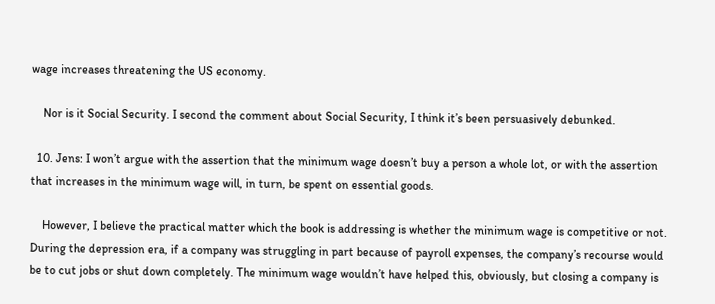wage increases threatening the US economy.

    Nor is it Social Security. I second the comment about Social Security, I think it’s been persuasively debunked.

  10. Jens: I won’t argue with the assertion that the minimum wage doesn’t buy a person a whole lot, or with the assertion that increases in the minimum wage will, in turn, be spent on essential goods.

    However, I believe the practical matter which the book is addressing is whether the minimum wage is competitive or not. During the depression era, if a company was struggling in part because of payroll expenses, the company’s recourse would be to cut jobs or shut down completely. The minimum wage wouldn’t have helped this, obviously, but closing a company is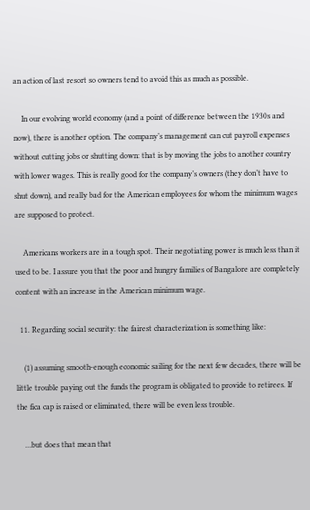an action of last resort so owners tend to avoid this as much as possible.

    In our evolving world economy (and a point of difference between the 1930s and now), there is another option. The company’s management can cut payroll expenses without cutting jobs or shutting down: that is by moving the jobs to another country with lower wages. This is really good for the company’s owners (they don’t have to shut down), and really bad for the American employees for whom the minimum wages are supposed to protect.

    Americans workers are in a tough spot. Their negotiating power is much less than it used to be. I assure you that the poor and hungry families of Bangalore are completely content with an increase in the American minimum wage.

  11. Regarding social security: the fairest characterization is something like:

    (1) assuming smooth-enough economic sailing for the next few decades, there will be little trouble paying out the funds the program is obligated to provide to retirees. If the fica cap is raised or eliminated, there will be even less trouble.

    …but does that mean that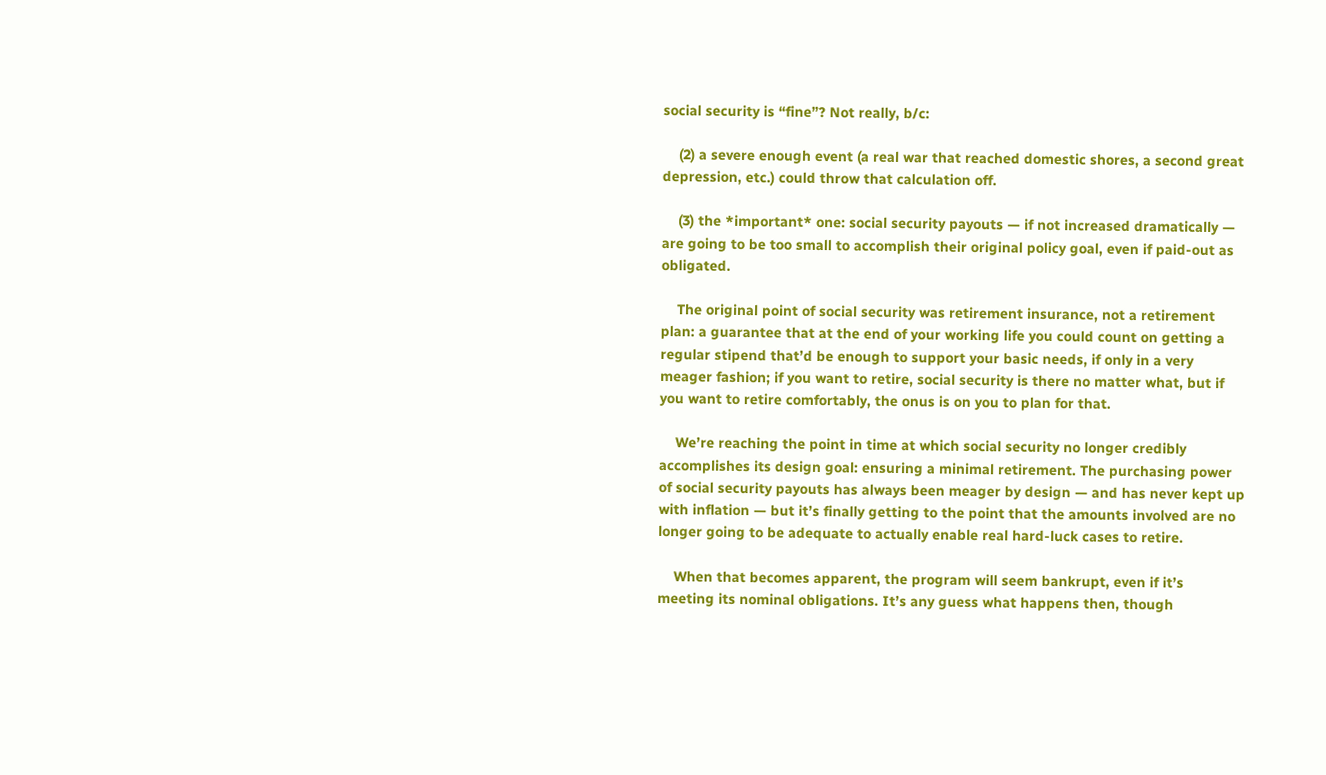social security is “fine”? Not really, b/c:

    (2) a severe enough event (a real war that reached domestic shores, a second great depression, etc.) could throw that calculation off.

    (3) the *important* one: social security payouts — if not increased dramatically — are going to be too small to accomplish their original policy goal, even if paid-out as obligated.

    The original point of social security was retirement insurance, not a retirement plan: a guarantee that at the end of your working life you could count on getting a regular stipend that’d be enough to support your basic needs, if only in a very meager fashion; if you want to retire, social security is there no matter what, but if you want to retire comfortably, the onus is on you to plan for that.

    We’re reaching the point in time at which social security no longer credibly accomplishes its design goal: ensuring a minimal retirement. The purchasing power of social security payouts has always been meager by design — and has never kept up with inflation — but it’s finally getting to the point that the amounts involved are no longer going to be adequate to actually enable real hard-luck cases to retire.

    When that becomes apparent, the program will seem bankrupt, even if it’s meeting its nominal obligations. It’s any guess what happens then, though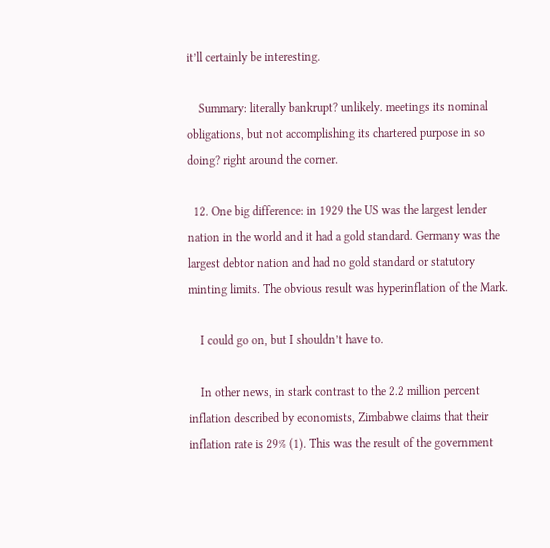it’ll certainly be interesting.

    Summary: literally bankrupt? unlikely. meetings its nominal obligations, but not accomplishing its chartered purpose in so doing? right around the corner.

  12. One big difference: in 1929 the US was the largest lender nation in the world and it had a gold standard. Germany was the largest debtor nation and had no gold standard or statutory minting limits. The obvious result was hyperinflation of the Mark.

    I could go on, but I shouldn’t have to.

    In other news, in stark contrast to the 2.2 million percent inflation described by economists, Zimbabwe claims that their inflation rate is 29% (1). This was the result of the government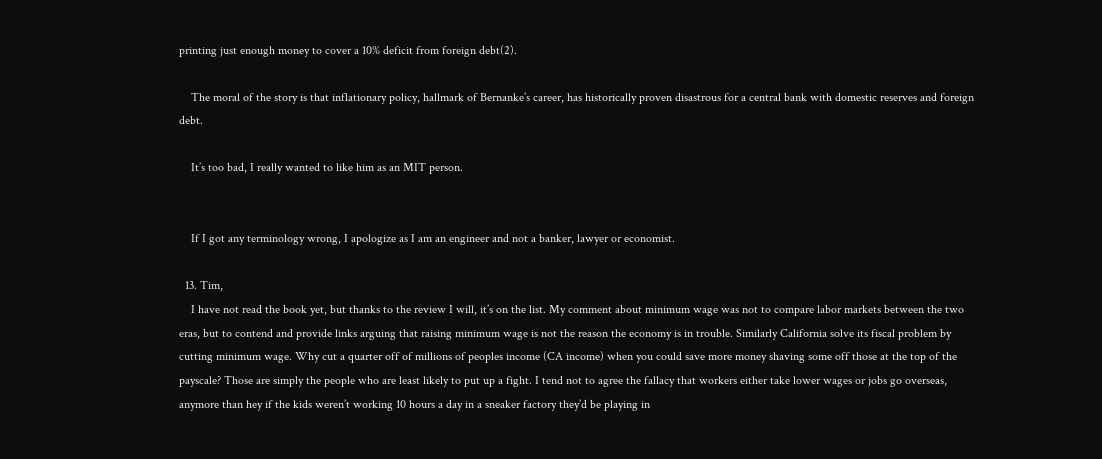printing just enough money to cover a 10% deficit from foreign debt(2).

    The moral of the story is that inflationary policy, hallmark of Bernanke’s career, has historically proven disastrous for a central bank with domestic reserves and foreign debt.

    It’s too bad, I really wanted to like him as an MIT person.


    If I got any terminology wrong, I apologize as I am an engineer and not a banker, lawyer or economist.

  13. Tim,
    I have not read the book yet, but thanks to the review I will, it’s on the list. My comment about minimum wage was not to compare labor markets between the two eras, but to contend and provide links arguing that raising minimum wage is not the reason the economy is in trouble. Similarly California solve its fiscal problem by cutting minimum wage. Why cut a quarter off of millions of peoples income (CA income) when you could save more money shaving some off those at the top of the payscale? Those are simply the people who are least likely to put up a fight. I tend not to agree the fallacy that workers either take lower wages or jobs go overseas, anymore than hey if the kids weren’t working 10 hours a day in a sneaker factory they’d be playing in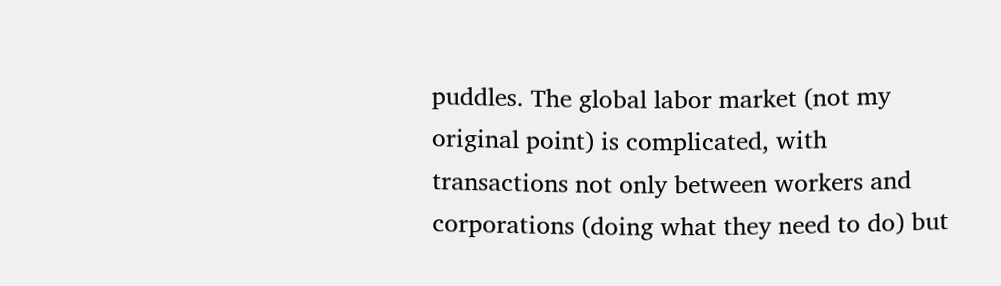puddles. The global labor market (not my original point) is complicated, with transactions not only between workers and corporations (doing what they need to do) but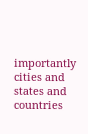importantly cities and states and countries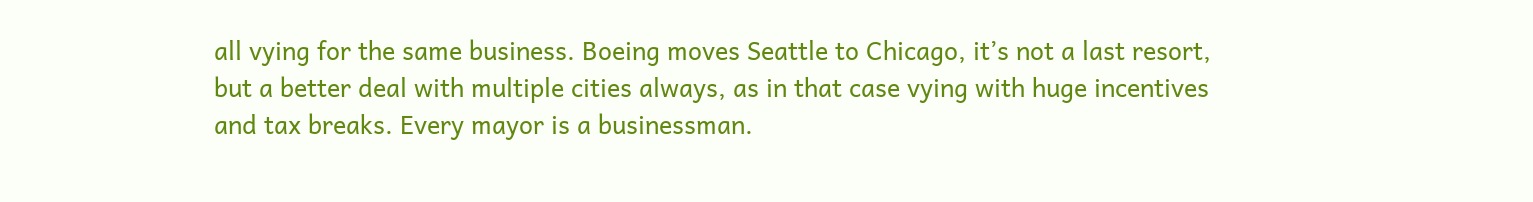all vying for the same business. Boeing moves Seattle to Chicago, it’s not a last resort, but a better deal with multiple cities always, as in that case vying with huge incentives and tax breaks. Every mayor is a businessman.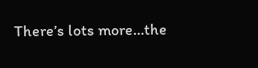There’s lots more…the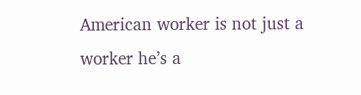American worker is not just a worker he’s a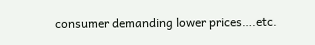consumer demanding lower prices….etc.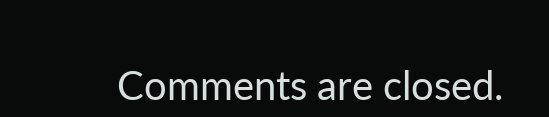Comments are closed.